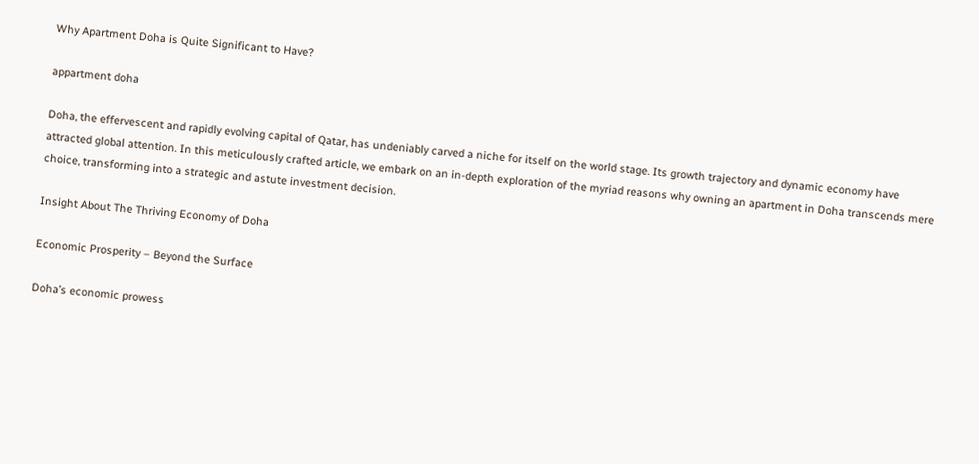Why Apartment Doha is Quite Significant to Have?

appartment doha

Doha, the effervescent and rapidly evolving capital of Qatar, has undeniably carved a niche for itself on the world stage. Its growth trajectory and dynamic economy have attracted global attention. In this meticulously crafted article, we embark on an in-depth exploration of the myriad reasons why owning an apartment in Doha transcends mere choice, transforming into a strategic and astute investment decision.

Insight About The Thriving Economy of Doha

Economic Prosperity – Beyond the Surface

Doha’s economic prowess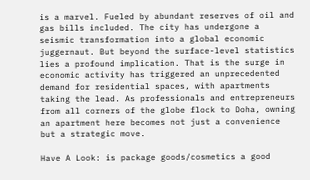is a marvel. Fueled by abundant reserves of oil and gas bills included. The city has undergone a seismic transformation into a global economic juggernaut. But beyond the surface-level statistics lies a profound implication. That is the surge in economic activity has triggered an unprecedented demand for residential spaces, with apartments taking the lead. As professionals and entrepreneurs from all corners of the globe flock to Doha, owning an apartment here becomes not just a convenience but a strategic move.

Have A Look: is package goods/cosmetics a good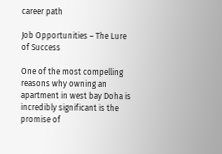career path

Job Opportunities – The Lure of Success

One of the most compelling reasons why owning an apartment in west bay Doha is incredibly significant is the promise of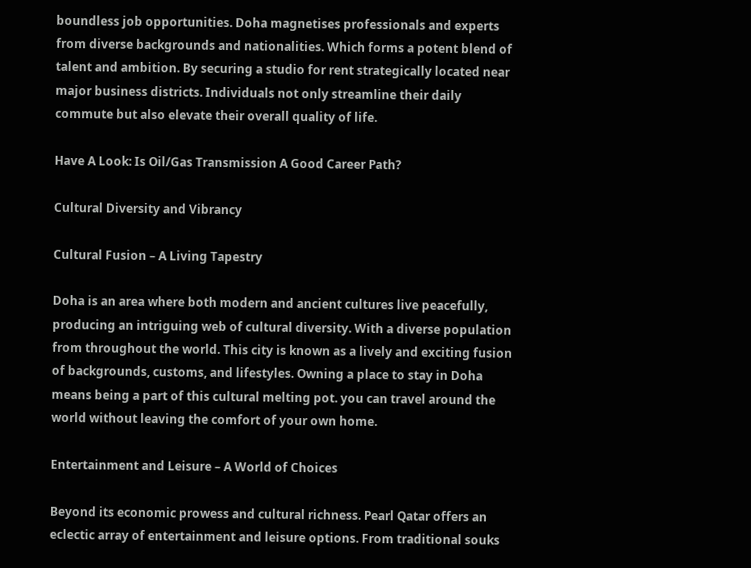boundless job opportunities. Doha magnetises professionals and experts from diverse backgrounds and nationalities. Which forms a potent blend of talent and ambition. By securing a studio for rent strategically located near major business districts. Individuals not only streamline their daily commute but also elevate their overall quality of life.

Have A Look: Is Oil/Gas Transmission A Good Career Path?

Cultural Diversity and Vibrancy

Cultural Fusion – A Living Tapestry

Doha is an area where both modern and ancient cultures live peacefully, producing an intriguing web of cultural diversity. With a diverse population from throughout the world. This city is known as a lively and exciting fusion of backgrounds, customs, and lifestyles. Owning a place to stay in Doha means being a part of this cultural melting pot. you can travel around the world without leaving the comfort of your own home.

Entertainment and Leisure – A World of Choices

Beyond its economic prowess and cultural richness. Pearl Qatar offers an eclectic array of entertainment and leisure options. From traditional souks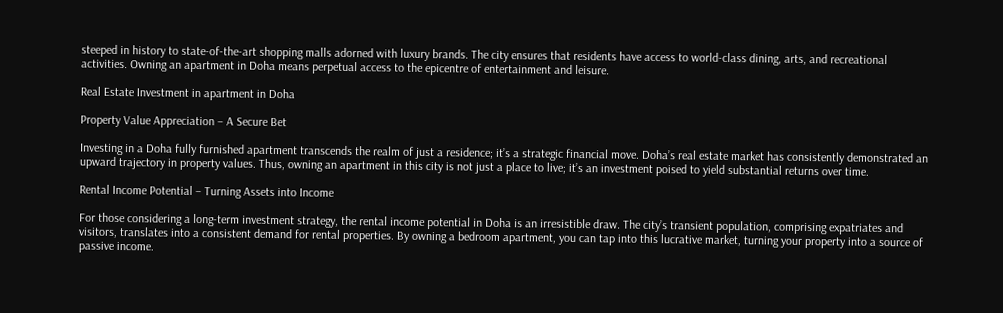steeped in history to state-of-the-art shopping malls adorned with luxury brands. The city ensures that residents have access to world-class dining, arts, and recreational activities. Owning an apartment in Doha means perpetual access to the epicentre of entertainment and leisure.

Real Estate Investment in apartment in Doha

Property Value Appreciation – A Secure Bet

Investing in a Doha fully furnished apartment transcends the realm of just a residence; it’s a strategic financial move. Doha’s real estate market has consistently demonstrated an upward trajectory in property values. Thus, owning an apartment in this city is not just a place to live; it’s an investment poised to yield substantial returns over time.

Rental Income Potential – Turning Assets into Income

For those considering a long-term investment strategy, the rental income potential in Doha is an irresistible draw. The city’s transient population, comprising expatriates and visitors, translates into a consistent demand for rental properties. By owning a bedroom apartment, you can tap into this lucrative market, turning your property into a source of passive income.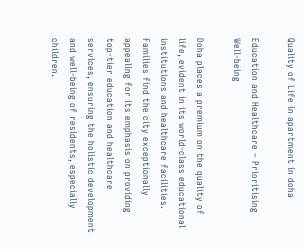Quality of Life in apartment in doha

Education and Healthcare – Prioritising Well-being

Doha places a premium on the quality of life, evident in its world-class educational institutions and healthcare facilities. Families find the city exceptionally appealing for its emphasis on providing top-tier education and healthcare services, ensuring the holistic development and well-being of residents, especially children.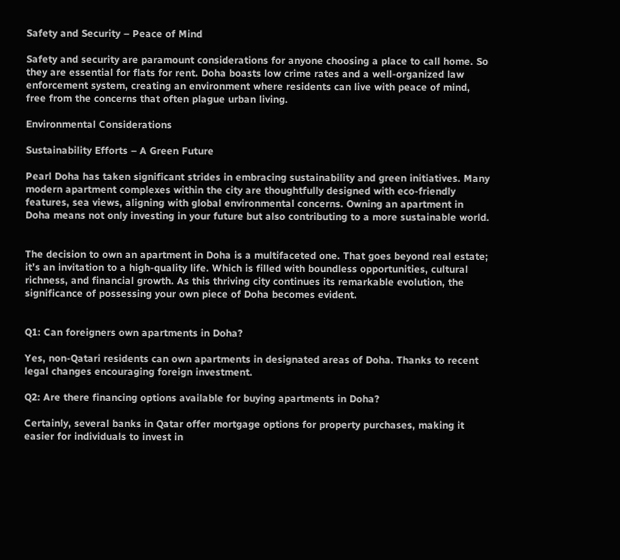Safety and Security – Peace of Mind

Safety and security are paramount considerations for anyone choosing a place to call home. So they are essential for flats for rent. Doha boasts low crime rates and a well-organized law enforcement system, creating an environment where residents can live with peace of mind, free from the concerns that often plague urban living.

Environmental Considerations

Sustainability Efforts – A Green Future

Pearl Doha has taken significant strides in embracing sustainability and green initiatives. Many modern apartment complexes within the city are thoughtfully designed with eco-friendly features, sea views, aligning with global environmental concerns. Owning an apartment in Doha means not only investing in your future but also contributing to a more sustainable world.


The decision to own an apartment in Doha is a multifaceted one. That goes beyond real estate; it’s an invitation to a high-quality life. Which is filled with boundless opportunities, cultural richness, and financial growth. As this thriving city continues its remarkable evolution, the significance of possessing your own piece of Doha becomes evident.


Q1: Can foreigners own apartments in Doha?

Yes, non-Qatari residents can own apartments in designated areas of Doha. Thanks to recent legal changes encouraging foreign investment.

Q2: Are there financing options available for buying apartments in Doha?

Certainly, several banks in Qatar offer mortgage options for property purchases, making it easier for individuals to invest in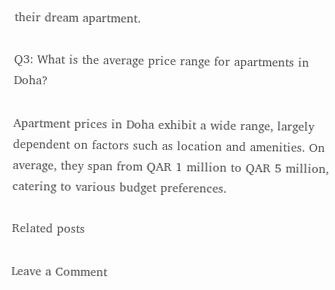their dream apartment.

Q3: What is the average price range for apartments in Doha?

Apartment prices in Doha exhibit a wide range, largely dependent on factors such as location and amenities. On average, they span from QAR 1 million to QAR 5 million, catering to various budget preferences.

Related posts

Leave a Comment